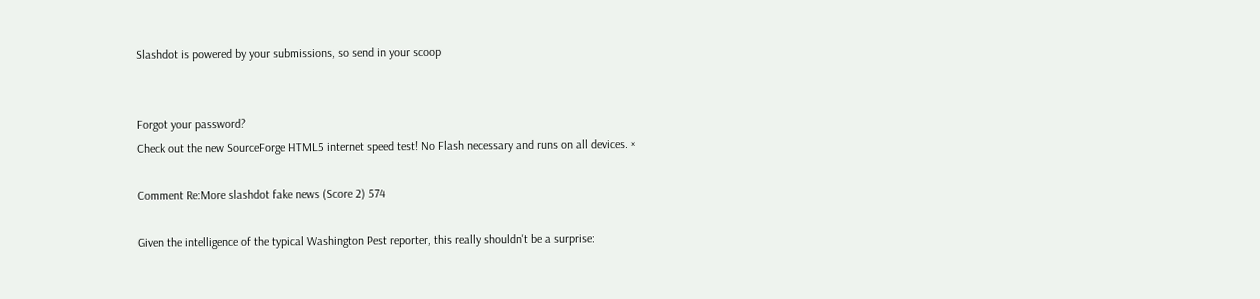Slashdot is powered by your submissions, so send in your scoop


Forgot your password?
Check out the new SourceForge HTML5 internet speed test! No Flash necessary and runs on all devices. ×

Comment Re:More slashdot fake news (Score 2) 574

Given the intelligence of the typical Washington Pest reporter, this really shouldn't be a surprise: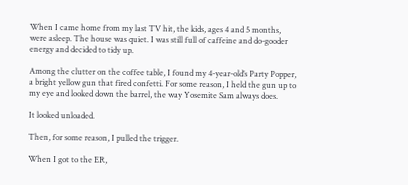When I came home from my last TV hit, the kids, ages 4 and 5 months, were asleep. The house was quiet. I was still full of caffeine and do-gooder energy and decided to tidy up.

Among the clutter on the coffee table, I found my 4-year-old’s Party Popper, a bright yellow gun that fired confetti. For some reason, I held the gun up to my eye and looked down the barrel, the way Yosemite Sam always does.

It looked unloaded.

Then, for some reason, I pulled the trigger.

When I got to the ER,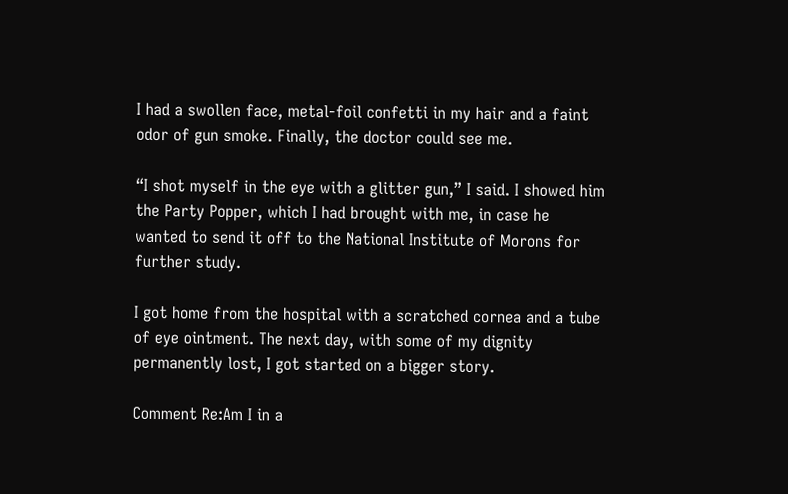I had a swollen face, metal-foil confetti in my hair and a faint odor of gun smoke. Finally, the doctor could see me.

“I shot myself in the eye with a glitter gun,” I said. I showed him the Party Popper, which I had brought with me, in case he wanted to send it off to the National Institute of Morons for further study.

I got home from the hospital with a scratched cornea and a tube of eye ointment. The next day, with some of my dignity permanently lost, I got started on a bigger story.

Comment Re:Am I in a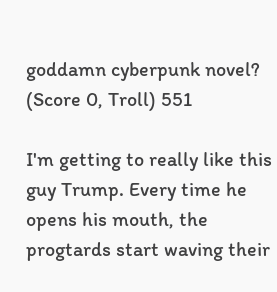goddamn cyberpunk novel? (Score 0, Troll) 551

I'm getting to really like this guy Trump. Every time he opens his mouth, the progtards start waving their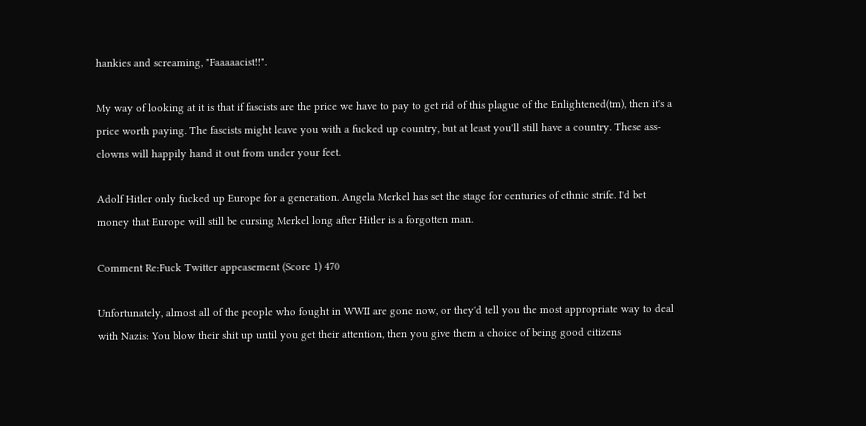hankies and screaming, "Faaaaacist!!".

My way of looking at it is that if fascists are the price we have to pay to get rid of this plague of the Enlightened(tm), then it's a price worth paying. The fascists might leave you with a fucked up country, but at least you'll still have a country. These ass-clowns will happily hand it out from under your feet.

Adolf Hitler only fucked up Europe for a generation. Angela Merkel has set the stage for centuries of ethnic strife. I'd bet money that Europe will still be cursing Merkel long after Hitler is a forgotten man.

Comment Re:Fuck Twitter appeasement (Score 1) 470

Unfortunately, almost all of the people who fought in WWII are gone now, or they'd tell you the most appropriate way to deal with Nazis: You blow their shit up until you get their attention, then you give them a choice of being good citizens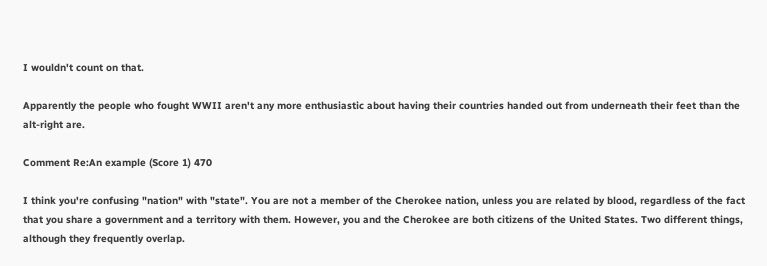I wouldn't count on that.

Apparently the people who fought WWII aren't any more enthusiastic about having their countries handed out from underneath their feet than the alt-right are.

Comment Re:An example (Score 1) 470

I think you're confusing "nation" with "state". You are not a member of the Cherokee nation, unless you are related by blood, regardless of the fact that you share a government and a territory with them. However, you and the Cherokee are both citizens of the United States. Two different things, although they frequently overlap.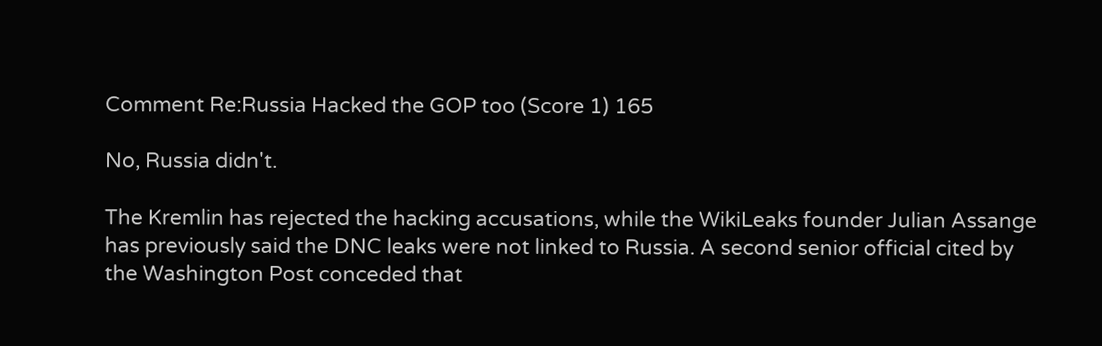Comment Re:Russia Hacked the GOP too (Score 1) 165

No, Russia didn't.

The Kremlin has rejected the hacking accusations, while the WikiLeaks founder Julian Assange has previously said the DNC leaks were not linked to Russia. A second senior official cited by the Washington Post conceded that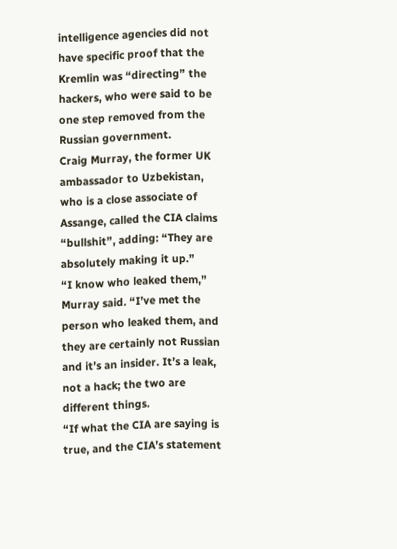intelligence agencies did not have specific proof that the Kremlin was “directing” the hackers, who were said to be one step removed from the Russian government.
Craig Murray, the former UK ambassador to Uzbekistan, who is a close associate of Assange, called the CIA claims “bullshit”, adding: “They are absolutely making it up.”
“I know who leaked them,” Murray said. “I’ve met the person who leaked them, and they are certainly not Russian and it’s an insider. It’s a leak, not a hack; the two are different things.
“If what the CIA are saying is true, and the CIA’s statement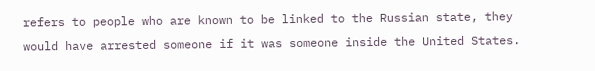refers to people who are known to be linked to the Russian state, they would have arrested someone if it was someone inside the United States.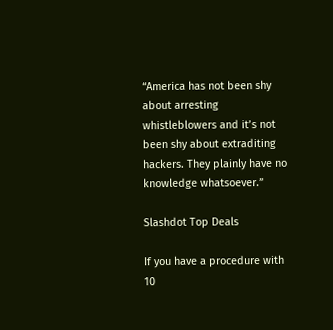“America has not been shy about arresting whistleblowers and it’s not been shy about extraditing hackers. They plainly have no knowledge whatsoever.”

Slashdot Top Deals

If you have a procedure with 10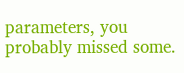parameters, you probably missed some.